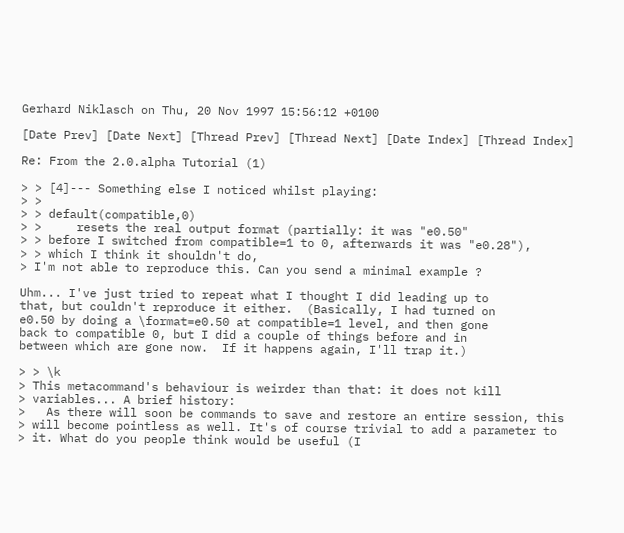Gerhard Niklasch on Thu, 20 Nov 1997 15:56:12 +0100

[Date Prev] [Date Next] [Thread Prev] [Thread Next] [Date Index] [Thread Index]

Re: From the 2.0.alpha Tutorial (1)

> > [4]--- Something else I noticed whilst playing:
> >
> > default(compatible,0)
> >     resets the real output format (partially: it was "e0.50"
> > before I switched from compatible=1 to 0, afterwards it was "e0.28"),
> > which I think it shouldn't do,
> I'm not able to reproduce this. Can you send a minimal example ?

Uhm... I've just tried to repeat what I thought I did leading up to
that, but couldn't reproduce it either.  (Basically, I had turned on
e0.50 by doing a \format=e0.50 at compatible=1 level, and then gone
back to compatible 0, but I did a couple of things before and in
between which are gone now.  If it happens again, I'll trap it.)

> > \k
> This metacommand's behaviour is weirder than that: it does not kill
> variables... A brief history:
>   As there will soon be commands to save and restore an entire session, this
> will become pointless as well. It's of course trivial to add a parameter to
> it. What do you people think would be useful (I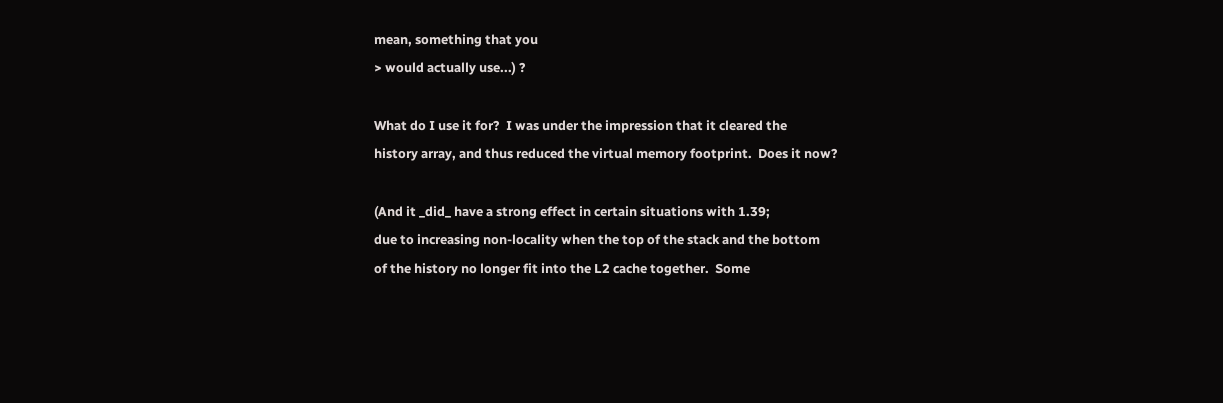mean, something that you
> would actually use...) ?

What do I use it for?  I was under the impression that it cleared the
history array, and thus reduced the virtual memory footprint.  Does it now?

(And it _did_ have a strong effect in certain situations with 1.39;
due to increasing non-locality when the top of the stack and the bottom
of the history no longer fit into the L2 cache together.  Some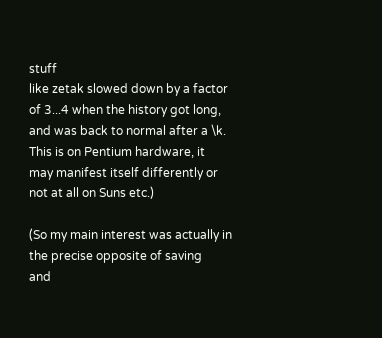stuff
like zetak slowed down by a factor of 3...4 when the history got long,
and was back to normal after a \k.  This is on Pentium hardware, it
may manifest itself differently or not at all on Suns etc.)

(So my main interest was actually in the precise opposite of saving
and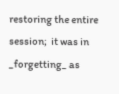restoring the entire session;  it was in _forgetting_ as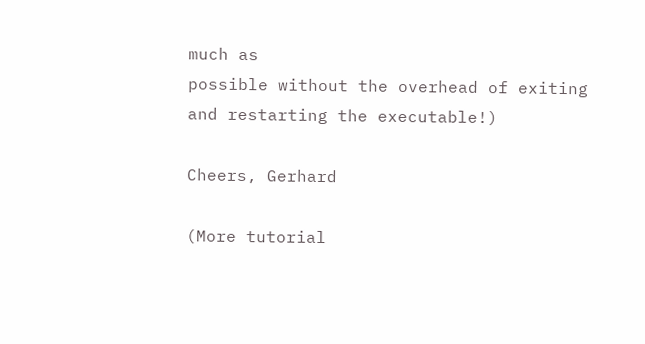much as
possible without the overhead of exiting and restarting the executable!)

Cheers, Gerhard

(More tutorial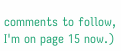comments to follow, I'm on page 15 now.)